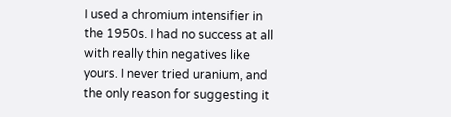I used a chromium intensifier in the 1950s. I had no success at all with really thin negatives like yours. I never tried uranium, and the only reason for suggesting it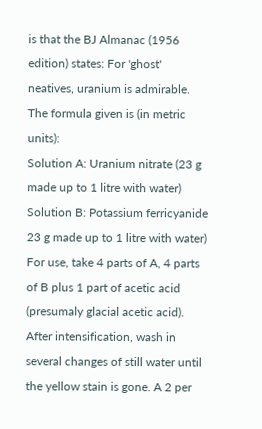is that the BJ Almanac (1956 edition) states: For 'ghost' neatives, uranium is admirable. The formula given is (in metric units):
Solution A: Uranium nitrate (23 g made up to 1 litre with water)
Solution B: Potassium ferricyanide 23 g made up to 1 litre with water)
For use, take 4 parts of A, 4 parts of B plus 1 part of acetic acid (presumaly glacial acetic acid). After intensification, wash in several changes of still water until the yellow stain is gone. A 2 per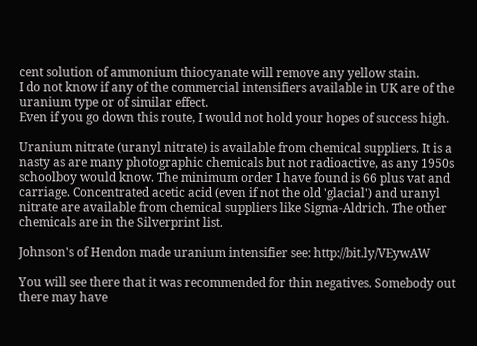cent solution of ammonium thiocyanate will remove any yellow stain.
I do not know if any of the commercial intensifiers available in UK are of the uranium type or of similar effect.
Even if you go down this route, I would not hold your hopes of success high.

Uranium nitrate (uranyl nitrate) is available from chemical suppliers. It is a nasty as are many photographic chemicals but not radioactive, as any 1950s schoolboy would know. The minimum order I have found is 66 plus vat and carriage. Concentrated acetic acid (even if not the old 'glacial') and uranyl nitrate are available from chemical suppliers like Sigma-Aldrich. The other chemicals are in the Silverprint list.

Johnson's of Hendon made uranium intensifier see: http://bit.ly/VEywAW

You will see there that it was recommended for thin negatives. Somebody out there may have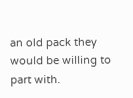an old pack they would be willing to part with.